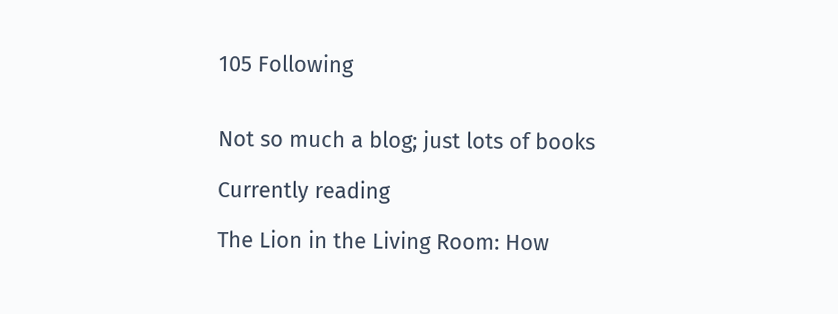105 Following


Not so much a blog; just lots of books

Currently reading

The Lion in the Living Room: How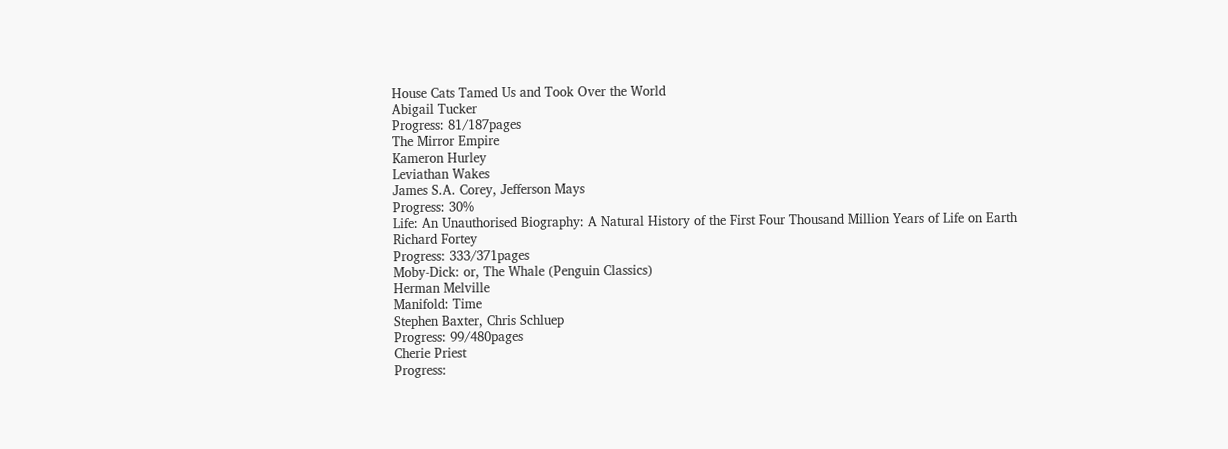House Cats Tamed Us and Took Over the World
Abigail Tucker
Progress: 81/187pages
The Mirror Empire
Kameron Hurley
Leviathan Wakes
James S.A. Corey, Jefferson Mays
Progress: 30%
Life: An Unauthorised Biography: A Natural History of the First Four Thousand Million Years of Life on Earth
Richard Fortey
Progress: 333/371pages
Moby-Dick: or, The Whale (Penguin Classics)
Herman Melville
Manifold: Time
Stephen Baxter, Chris Schluep
Progress: 99/480pages
Cherie Priest
Progress: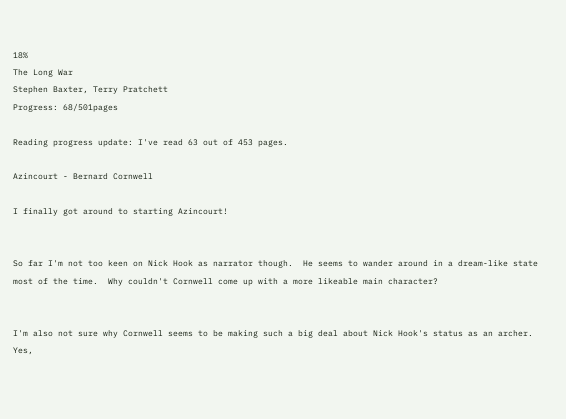18%
The Long War
Stephen Baxter, Terry Pratchett
Progress: 68/501pages

Reading progress update: I've read 63 out of 453 pages.

Azincourt - Bernard Cornwell

I finally got around to starting Azincourt!


So far I'm not too keen on Nick Hook as narrator though.  He seems to wander around in a dream-like state most of the time.  Why couldn't Cornwell come up with a more likeable main character?


I'm also not sure why Cornwell seems to be making such a big deal about Nick Hook's status as an archer.  Yes,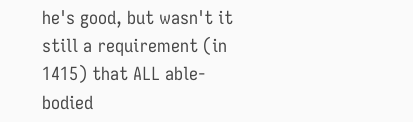he's good, but wasn't it still a requirement (in 1415) that ALL able-bodied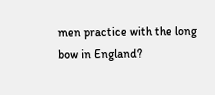men practice with the long bow in England?